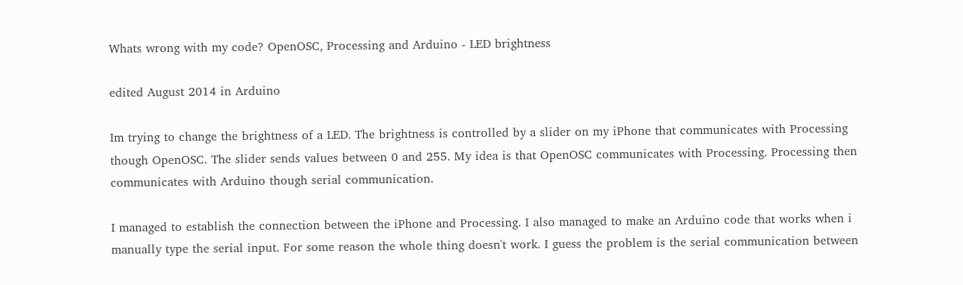Whats wrong with my code? OpenOSC, Processing and Arduino - LED brightness

edited August 2014 in Arduino

Im trying to change the brightness of a LED. The brightness is controlled by a slider on my iPhone that communicates with Processing though OpenOSC. The slider sends values between 0 and 255. My idea is that OpenOSC communicates with Processing. Processing then communicates with Arduino though serial communication.

I managed to establish the connection between the iPhone and Processing. I also managed to make an Arduino code that works when i manually type the serial input. For some reason the whole thing doesn't work. I guess the problem is the serial communication between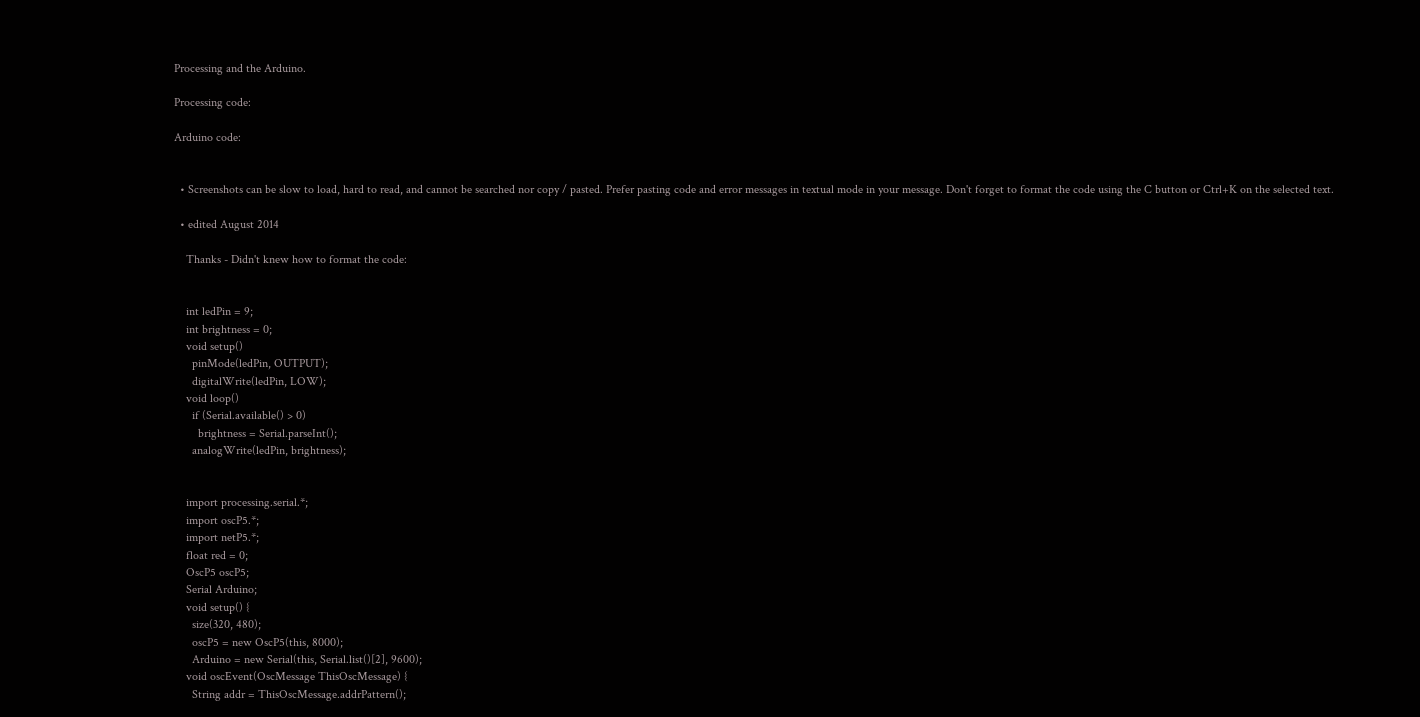Processing and the Arduino.

Processing code:

Arduino code:


  • Screenshots can be slow to load, hard to read, and cannot be searched nor copy / pasted. Prefer pasting code and error messages in textual mode in your message. Don't forget to format the code using the C button or Ctrl+K on the selected text.

  • edited August 2014

    Thanks - Didn't knew how to format the code:


    int ledPin = 9;
    int brightness = 0;
    void setup()
      pinMode(ledPin, OUTPUT);
      digitalWrite(ledPin, LOW);
    void loop()
      if (Serial.available() > 0)
        brightness = Serial.parseInt();
      analogWrite(ledPin, brightness);


    import processing.serial.*;
    import oscP5.*;
    import netP5.*;
    float red = 0;
    OscP5 oscP5;
    Serial Arduino;
    void setup() {
      size(320, 480);
      oscP5 = new OscP5(this, 8000);
      Arduino = new Serial(this, Serial.list()[2], 9600);
    void oscEvent(OscMessage ThisOscMessage) {
      String addr = ThisOscMessage.addrPattern();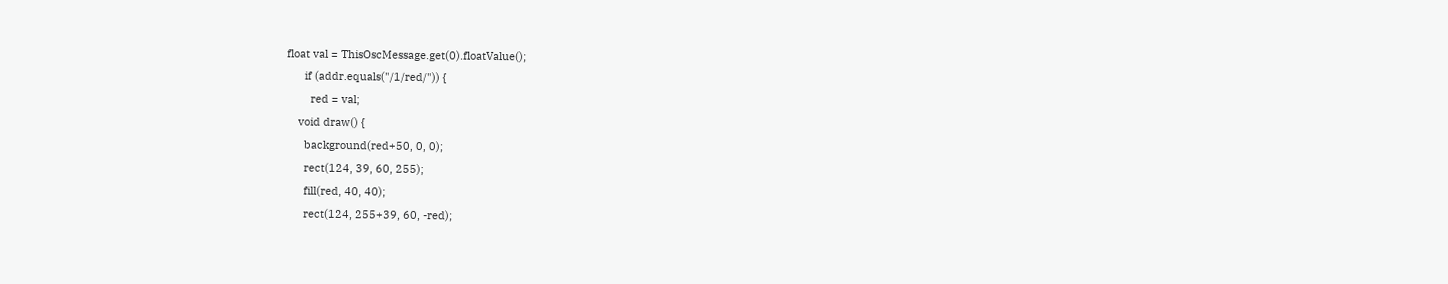float val = ThisOscMessage.get(0).floatValue();
      if (addr.equals("/1/red/")) {
        red = val;
    void draw() {
      background(red+50, 0, 0);
      rect(124, 39, 60, 255);
      fill(red, 40, 40);
      rect(124, 255+39, 60, -red);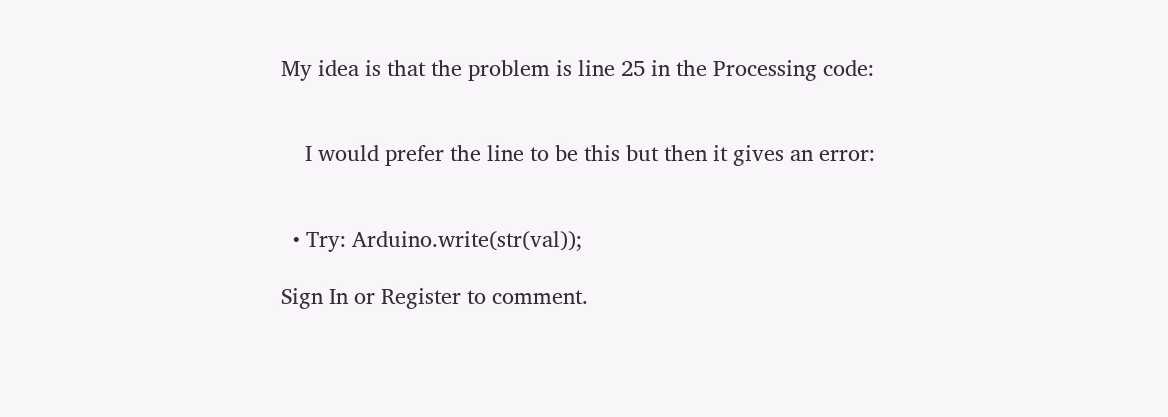My idea is that the problem is line 25 in the Processing code:


    I would prefer the line to be this but then it gives an error:


  • Try: Arduino.write(str(val));

Sign In or Register to comment.